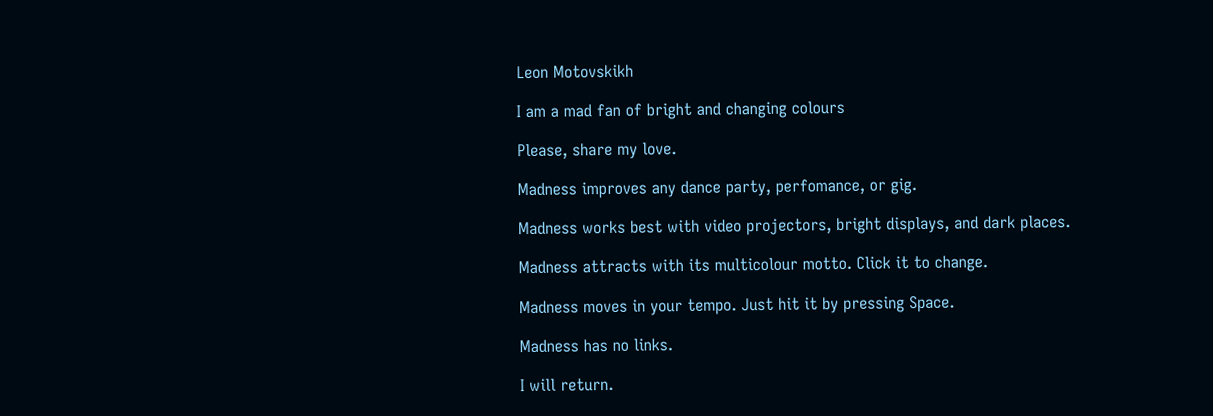Leon Motovskikh

I am a mad fan of bright and changing colours

Please, share my love.

Madness improves any dance party, perfomance, or gig.

Madness works best with video projectors, bright displays, and dark places.

Madness attracts with its multicolour motto. Click it to change.

Madness moves in your tempo. Just hit it by pressing Space.

Madness has no links.

I will return.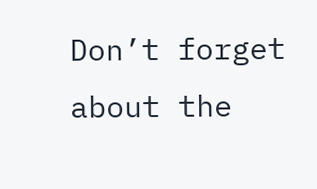Don’t forget about the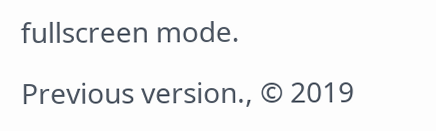fullscreen mode.

Previous version., © 2019